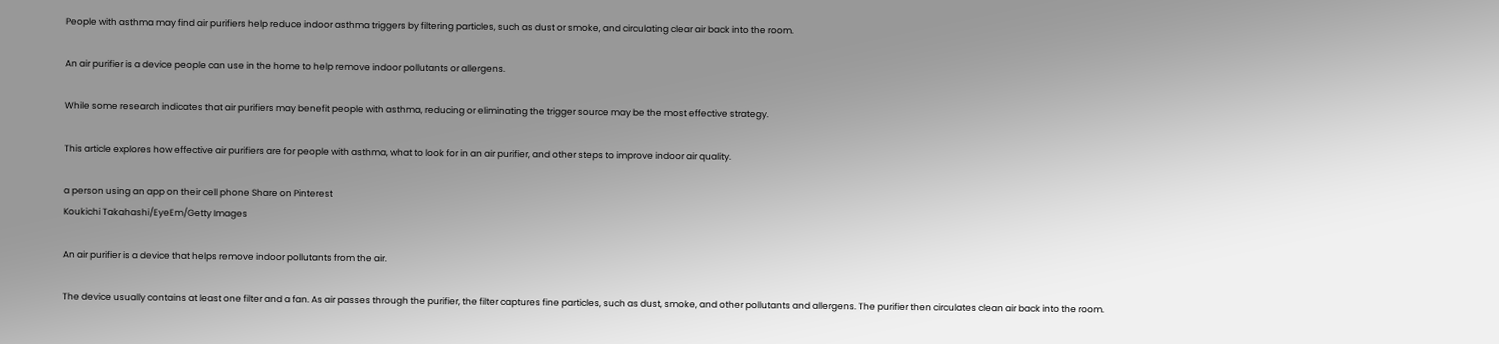People with asthma may find air purifiers help reduce indoor asthma triggers by filtering particles, such as dust or smoke, and circulating clear air back into the room.

An air purifier is a device people can use in the home to help remove indoor pollutants or allergens.

While some research indicates that air purifiers may benefit people with asthma, reducing or eliminating the trigger source may be the most effective strategy.

This article explores how effective air purifiers are for people with asthma, what to look for in an air purifier, and other steps to improve indoor air quality.

a person using an app on their cell phone Share on Pinterest
Koukichi Takahashi/EyeEm/Getty Images

An air purifier is a device that helps remove indoor pollutants from the air.

The device usually contains at least one filter and a fan. As air passes through the purifier, the filter captures fine particles, such as dust, smoke, and other pollutants and allergens. The purifier then circulates clean air back into the room.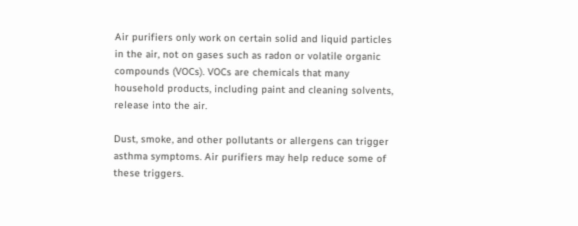Air purifiers only work on certain solid and liquid particles in the air, not on gases such as radon or volatile organic compounds (VOCs). VOCs are chemicals that many household products, including paint and cleaning solvents, release into the air.

Dust, smoke, and other pollutants or allergens can trigger asthma symptoms. Air purifiers may help reduce some of these triggers.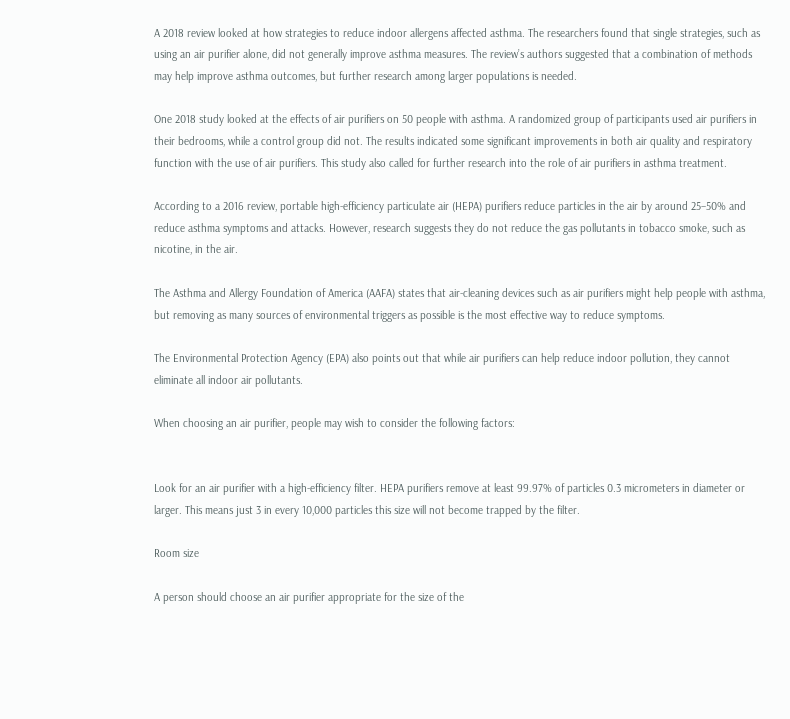A 2018 review looked at how strategies to reduce indoor allergens affected asthma. The researchers found that single strategies, such as using an air purifier alone, did not generally improve asthma measures. The review’s authors suggested that a combination of methods may help improve asthma outcomes, but further research among larger populations is needed.

One 2018 study looked at the effects of air purifiers on 50 people with asthma. A randomized group of participants used air purifiers in their bedrooms, while a control group did not. The results indicated some significant improvements in both air quality and respiratory function with the use of air purifiers. This study also called for further research into the role of air purifiers in asthma treatment.

According to a 2016 review, portable high-efficiency particulate air (HEPA) purifiers reduce particles in the air by around 25–50% and reduce asthma symptoms and attacks. However, research suggests they do not reduce the gas pollutants in tobacco smoke, such as nicotine, in the air.

The Asthma and Allergy Foundation of America (AAFA) states that air-cleaning devices such as air purifiers might help people with asthma, but removing as many sources of environmental triggers as possible is the most effective way to reduce symptoms.

The Environmental Protection Agency (EPA) also points out that while air purifiers can help reduce indoor pollution, they cannot eliminate all indoor air pollutants.

When choosing an air purifier, people may wish to consider the following factors:


Look for an air purifier with a high-efficiency filter. HEPA purifiers remove at least 99.97% of particles 0.3 micrometers in diameter or larger. This means just 3 in every 10,000 particles this size will not become trapped by the filter.

Room size

A person should choose an air purifier appropriate for the size of the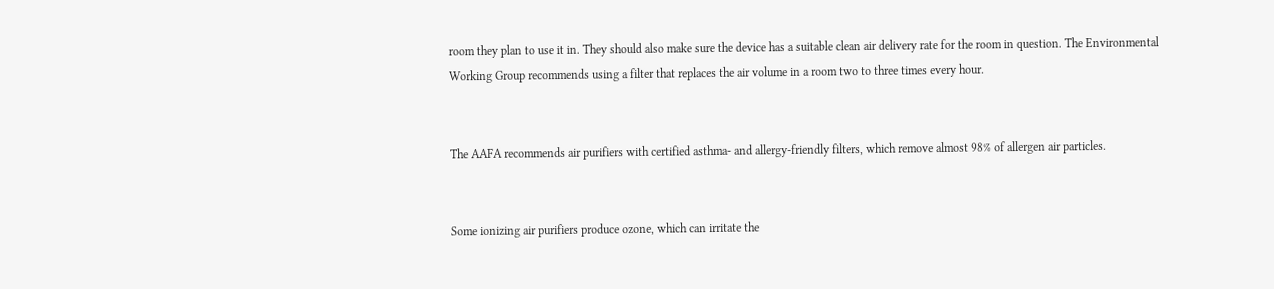room they plan to use it in. They should also make sure the device has a suitable clean air delivery rate for the room in question. The Environmental Working Group recommends using a filter that replaces the air volume in a room two to three times every hour.


The AAFA recommends air purifiers with certified asthma- and allergy-friendly filters, which remove almost 98% of allergen air particles.


Some ionizing air purifiers produce ozone, which can irritate the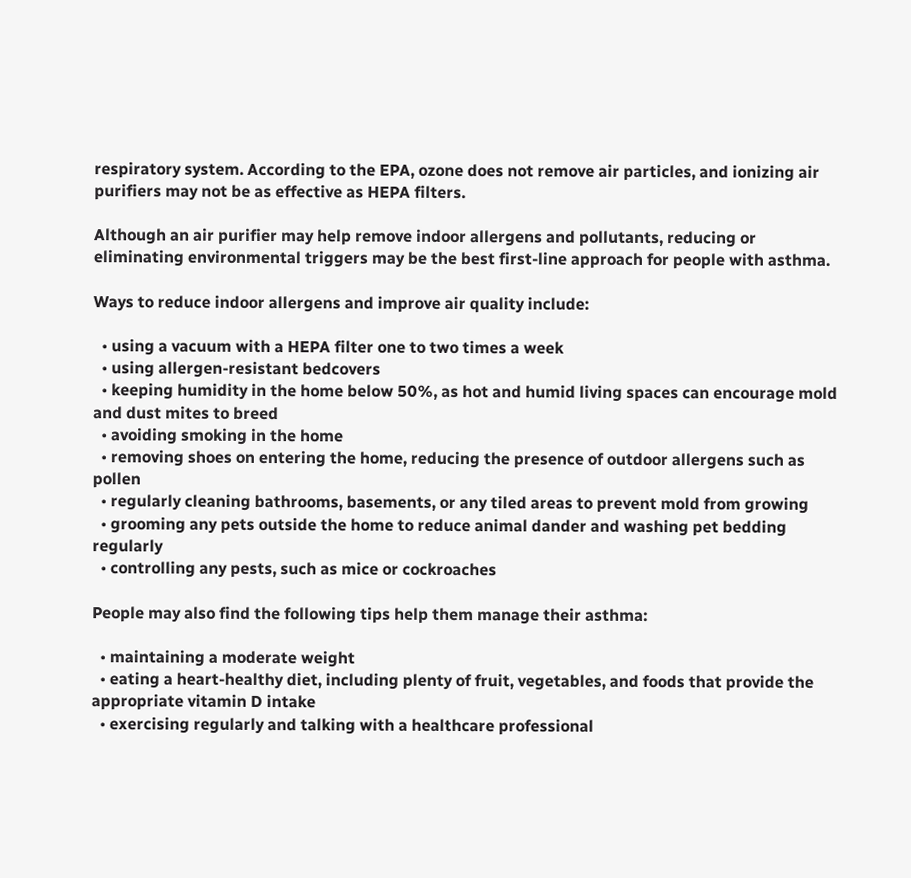respiratory system. According to the EPA, ozone does not remove air particles, and ionizing air purifiers may not be as effective as HEPA filters.

Although an air purifier may help remove indoor allergens and pollutants, reducing or eliminating environmental triggers may be the best first-line approach for people with asthma.

Ways to reduce indoor allergens and improve air quality include:

  • using a vacuum with a HEPA filter one to two times a week
  • using allergen-resistant bedcovers
  • keeping humidity in the home below 50%, as hot and humid living spaces can encourage mold and dust mites to breed
  • avoiding smoking in the home
  • removing shoes on entering the home, reducing the presence of outdoor allergens such as pollen
  • regularly cleaning bathrooms, basements, or any tiled areas to prevent mold from growing
  • grooming any pets outside the home to reduce animal dander and washing pet bedding regularly
  • controlling any pests, such as mice or cockroaches

People may also find the following tips help them manage their asthma:

  • maintaining a moderate weight
  • eating a heart-healthy diet, including plenty of fruit, vegetables, and foods that provide the appropriate vitamin D intake
  • exercising regularly and talking with a healthcare professional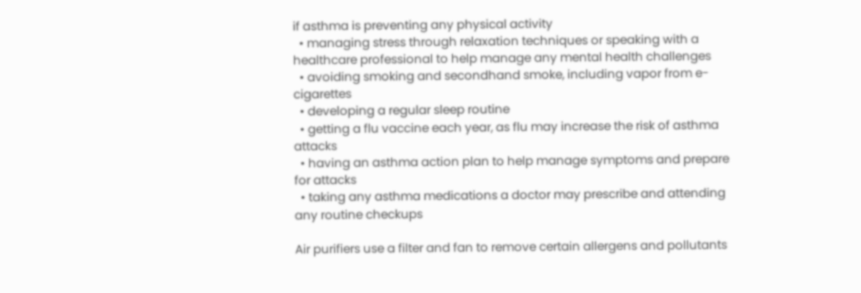if asthma is preventing any physical activity
  • managing stress through relaxation techniques or speaking with a healthcare professional to help manage any mental health challenges
  • avoiding smoking and secondhand smoke, including vapor from e-cigarettes
  • developing a regular sleep routine
  • getting a flu vaccine each year, as flu may increase the risk of asthma attacks
  • having an asthma action plan to help manage symptoms and prepare for attacks
  • taking any asthma medications a doctor may prescribe and attending any routine checkups

Air purifiers use a filter and fan to remove certain allergens and pollutants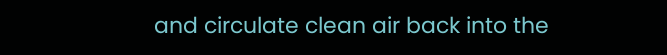and circulate clean air back into the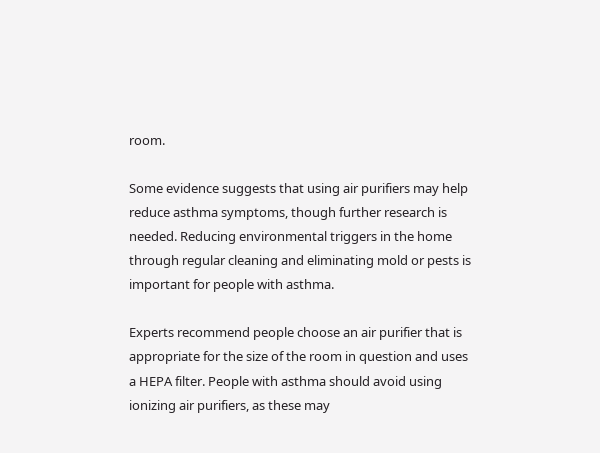room.

Some evidence suggests that using air purifiers may help reduce asthma symptoms, though further research is needed. Reducing environmental triggers in the home through regular cleaning and eliminating mold or pests is important for people with asthma.

Experts recommend people choose an air purifier that is appropriate for the size of the room in question and uses a HEPA filter. People with asthma should avoid using ionizing air purifiers, as these may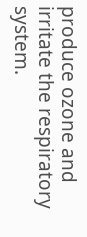produce ozone and irritate the respiratory system.